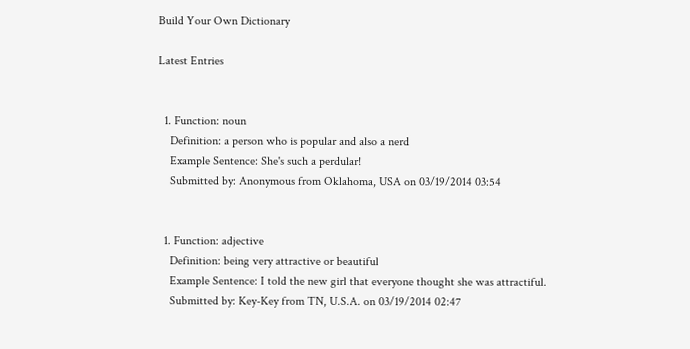Build Your Own Dictionary

Latest Entries


  1. Function: noun
    Definition: a person who is popular and also a nerd
    Example Sentence: She's such a perdular!
    Submitted by: Anonymous from Oklahoma, USA on 03/19/2014 03:54


  1. Function: adjective
    Definition: being very attractive or beautiful
    Example Sentence: I told the new girl that everyone thought she was attractiful.
    Submitted by: Key-Key from TN, U.S.A. on 03/19/2014 02:47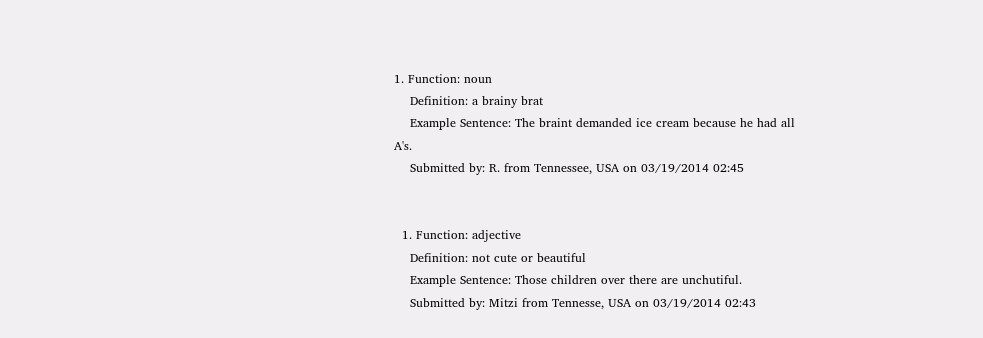1. Function: noun
    Definition: a brainy brat
    Example Sentence: The braint demanded ice cream because he had all A's.
    Submitted by: R. from Tennessee, USA on 03/19/2014 02:45


  1. Function: adjective
    Definition: not cute or beautiful
    Example Sentence: Those children over there are unchutiful.
    Submitted by: Mitzi from Tennesse, USA on 03/19/2014 02:43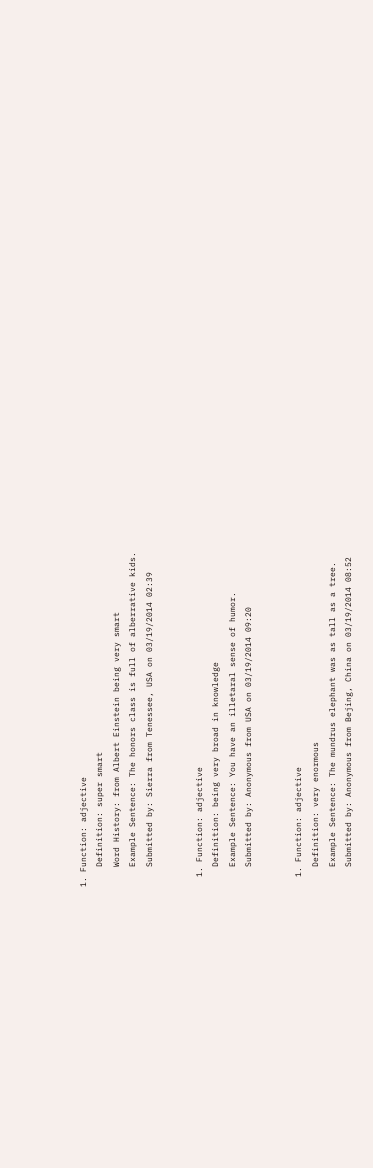1. Function: adjective
    Definition: super smart
    Word History: from Albert Einstein being very smart
    Example Sentence: The honors class is full of alberrative kids.
    Submitted by: Sierra from Tenessee, USA on 03/19/2014 02:39


  1. Function: adjective
    Definition: being very broad in knowledge
    Example Sentence: You have an illetaral sense of humor.
    Submitted by: Anonymous from USA on 03/19/2014 09:20


  1. Function: adjective
    Definition: very enormous
    Example Sentence: The mundrus elephant was as tall as a tree.
    Submitted by: Anonymous from Bejing, China on 03/19/2014 08:52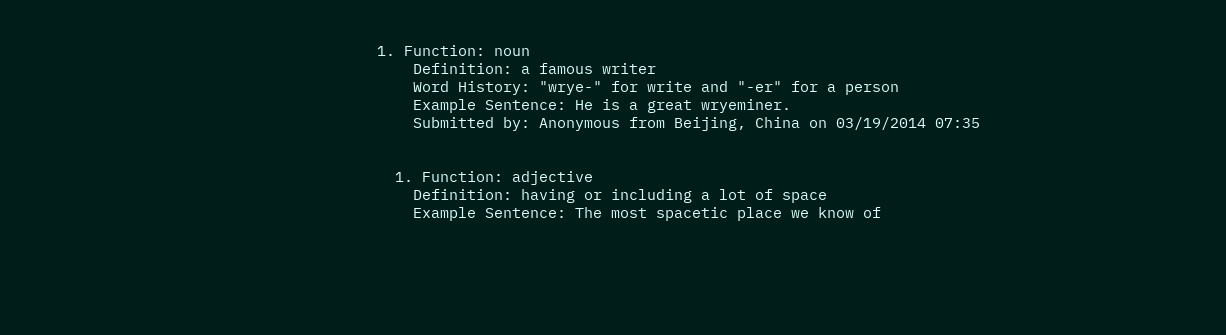1. Function: noun
    Definition: a famous writer
    Word History: "wrye-" for write and "-er" for a person
    Example Sentence: He is a great wryeminer.
    Submitted by: Anonymous from Beijing, China on 03/19/2014 07:35


  1. Function: adjective
    Definition: having or including a lot of space
    Example Sentence: The most spacetic place we know of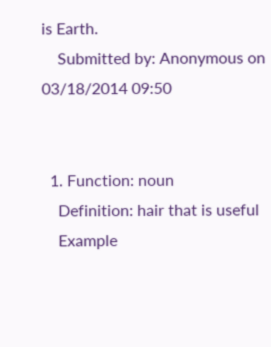is Earth.
    Submitted by: Anonymous on 03/18/2014 09:50


  1. Function: noun
    Definition: hair that is useful
    Example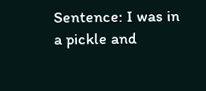Sentence: I was in a pickle and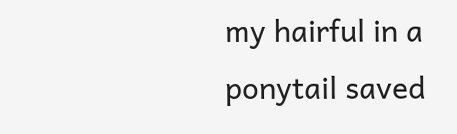my hairful in a ponytail saved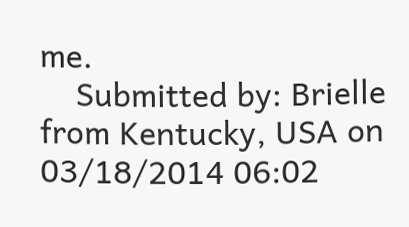me.
    Submitted by: Brielle from Kentucky, USA on 03/18/2014 06:02